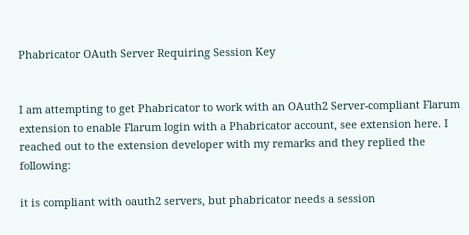Phabricator OAuth Server Requiring Session Key


I am attempting to get Phabricator to work with an OAuth2 Server-compliant Flarum extension to enable Flarum login with a Phabricator account, see extension here. I reached out to the extension developer with my remarks and they replied the following:

it is compliant with oauth2 servers, but phabricator needs a session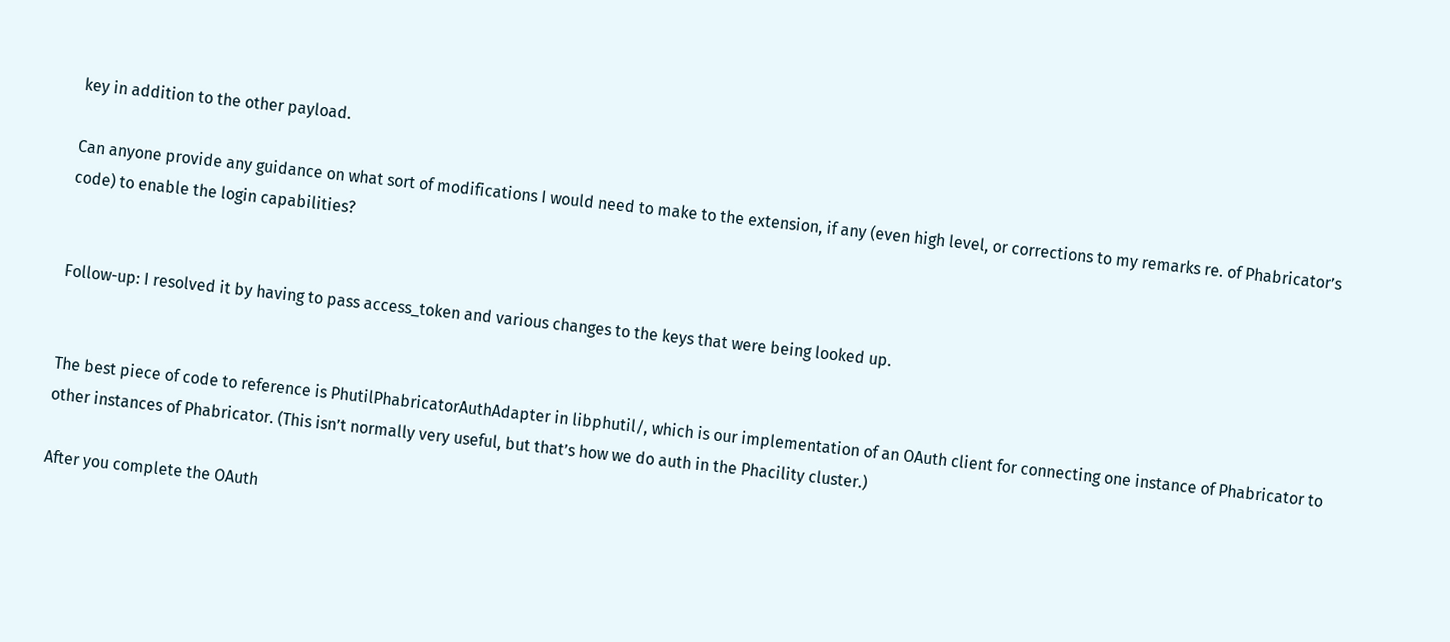key in addition to the other payload.

Can anyone provide any guidance on what sort of modifications I would need to make to the extension, if any (even high level, or corrections to my remarks re. of Phabricator’s code) to enable the login capabilities?


Follow-up: I resolved it by having to pass access_token and various changes to the keys that were being looked up.


The best piece of code to reference is PhutilPhabricatorAuthAdapter in libphutil/, which is our implementation of an OAuth client for connecting one instance of Phabricator to other instances of Phabricator. (This isn’t normally very useful, but that’s how we do auth in the Phacility cluster.)

After you complete the OAuth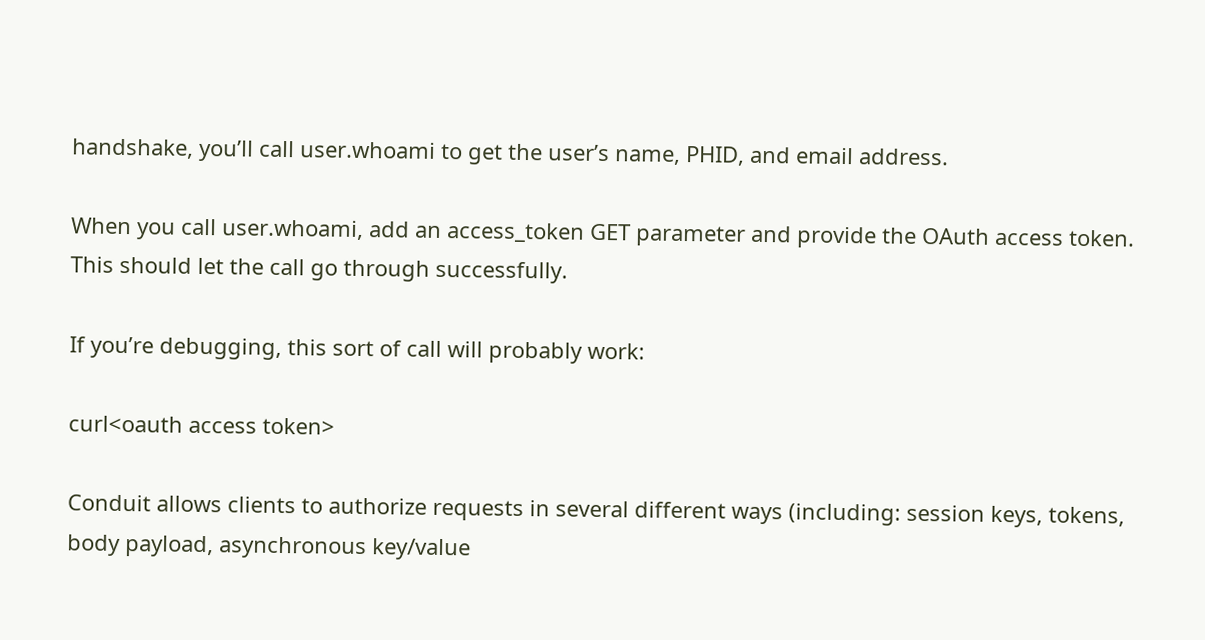handshake, you’ll call user.whoami to get the user’s name, PHID, and email address.

When you call user.whoami, add an access_token GET parameter and provide the OAuth access token. This should let the call go through successfully.

If you’re debugging, this sort of call will probably work:

curl<oauth access token>

Conduit allows clients to authorize requests in several different ways (including: session keys, tokens, body payload, asynchronous key/value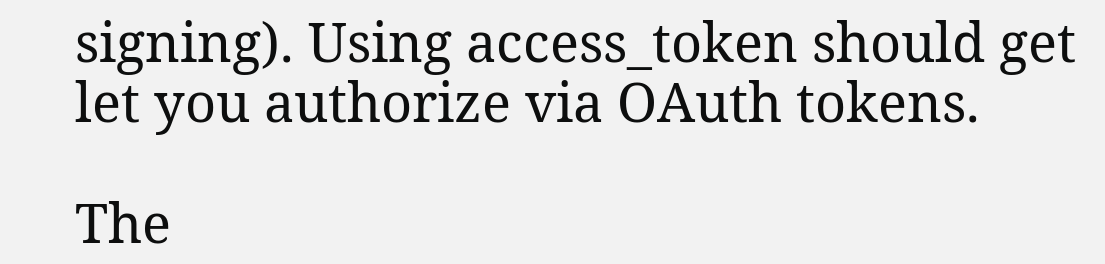signing). Using access_token should get let you authorize via OAuth tokens.

The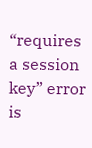“requires a session key” error is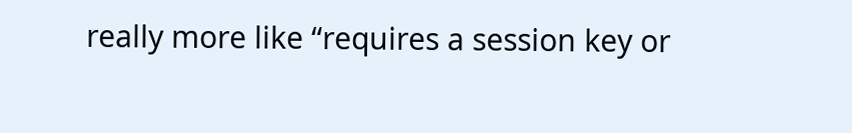really more like “requires a session key or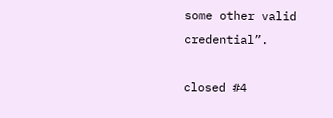some other valid credential”.

closed #4